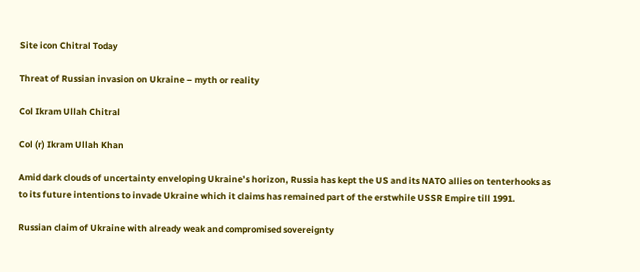Site icon Chitral Today

Threat of Russian invasion on Ukraine – myth or reality

Col Ikram Ullah Chitral

Col (r) Ikram Ullah Khan

Amid dark clouds of uncertainty enveloping Ukraine’s horizon, Russia has kept the US and its NATO allies on tenterhooks as to its future intentions to invade Ukraine which it claims has remained part of the erstwhile USSR Empire till 1991.

Russian claim of Ukraine with already weak and compromised sovereignty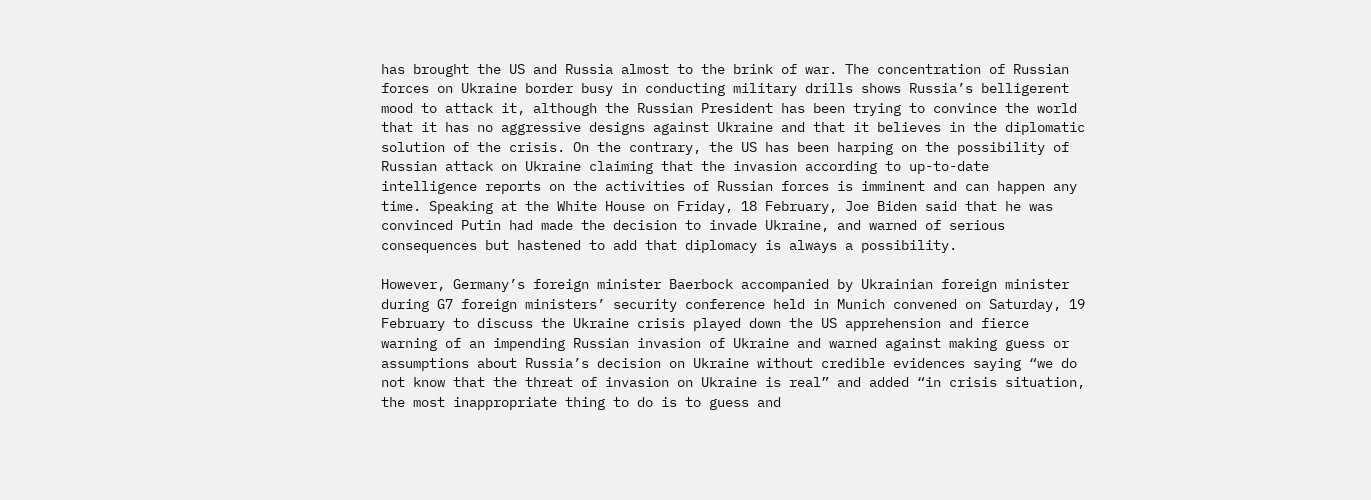has brought the US and Russia almost to the brink of war. The concentration of Russian forces on Ukraine border busy in conducting military drills shows Russia’s belligerent mood to attack it, although the Russian President has been trying to convince the world that it has no aggressive designs against Ukraine and that it believes in the diplomatic solution of the crisis. On the contrary, the US has been harping on the possibility of Russian attack on Ukraine claiming that the invasion according to up-to-date intelligence reports on the activities of Russian forces is imminent and can happen any time. Speaking at the White House on Friday, 18 February, Joe Biden said that he was convinced Putin had made the decision to invade Ukraine, and warned of serious consequences but hastened to add that diplomacy is always a possibility.

However, Germany’s foreign minister Baerbock accompanied by Ukrainian foreign minister during G7 foreign ministers’ security conference held in Munich convened on Saturday, 19 February to discuss the Ukraine crisis played down the US apprehension and fierce warning of an impending Russian invasion of Ukraine and warned against making guess or assumptions about Russia’s decision on Ukraine without credible evidences saying “we do not know that the threat of invasion on Ukraine is real” and added “in crisis situation, the most inappropriate thing to do is to guess and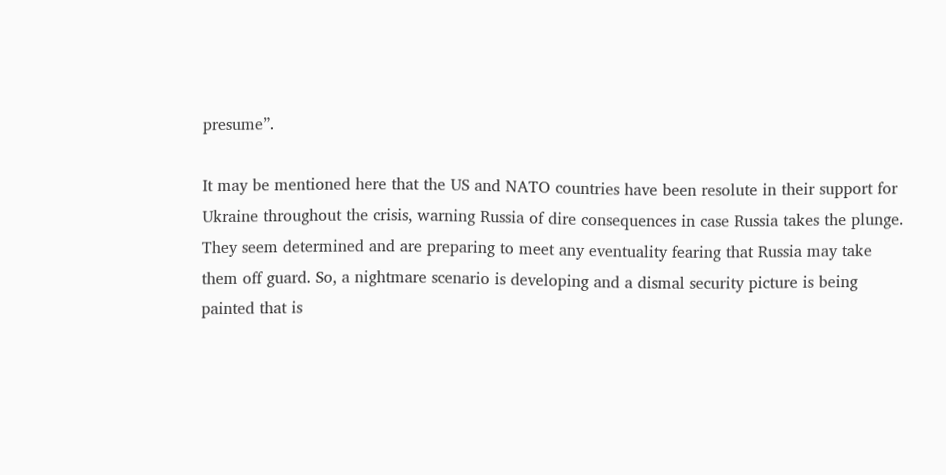presume”.

It may be mentioned here that the US and NATO countries have been resolute in their support for Ukraine throughout the crisis, warning Russia of dire consequences in case Russia takes the plunge. They seem determined and are preparing to meet any eventuality fearing that Russia may take them off guard. So, a nightmare scenario is developing and a dismal security picture is being painted that is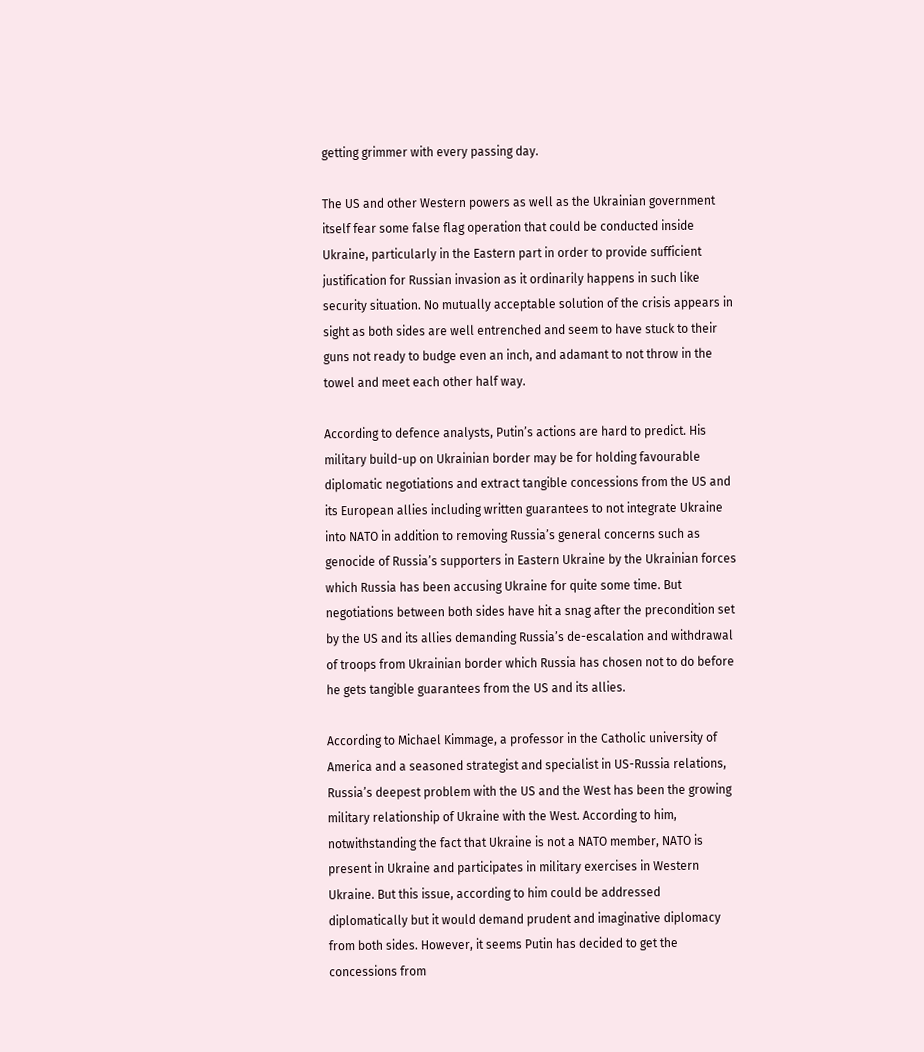getting grimmer with every passing day.

The US and other Western powers as well as the Ukrainian government itself fear some false flag operation that could be conducted inside Ukraine, particularly in the Eastern part in order to provide sufficient justification for Russian invasion as it ordinarily happens in such like security situation. No mutually acceptable solution of the crisis appears in sight as both sides are well entrenched and seem to have stuck to their guns not ready to budge even an inch, and adamant to not throw in the towel and meet each other half way.

According to defence analysts, Putin’s actions are hard to predict. His military build-up on Ukrainian border may be for holding favourable diplomatic negotiations and extract tangible concessions from the US and its European allies including written guarantees to not integrate Ukraine into NATO in addition to removing Russia’s general concerns such as genocide of Russia’s supporters in Eastern Ukraine by the Ukrainian forces which Russia has been accusing Ukraine for quite some time. But negotiations between both sides have hit a snag after the precondition set by the US and its allies demanding Russia’s de-escalation and withdrawal of troops from Ukrainian border which Russia has chosen not to do before he gets tangible guarantees from the US and its allies.

According to Michael Kimmage, a professor in the Catholic university of America and a seasoned strategist and specialist in US-Russia relations, Russia’s deepest problem with the US and the West has been the growing military relationship of Ukraine with the West. According to him, notwithstanding the fact that Ukraine is not a NATO member, NATO is present in Ukraine and participates in military exercises in Western Ukraine. But this issue, according to him could be addressed diplomatically but it would demand prudent and imaginative diplomacy from both sides. However, it seems Putin has decided to get the concessions from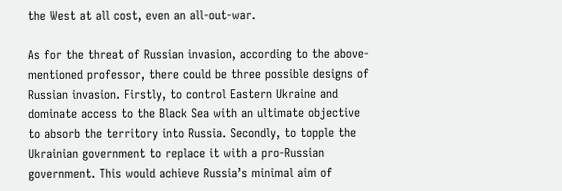the West at all cost, even an all-out-war.

As for the threat of Russian invasion, according to the above-mentioned professor, there could be three possible designs of Russian invasion. Firstly, to control Eastern Ukraine and dominate access to the Black Sea with an ultimate objective to absorb the territory into Russia. Secondly, to topple the Ukrainian government to replace it with a pro-Russian government. This would achieve Russia’s minimal aim of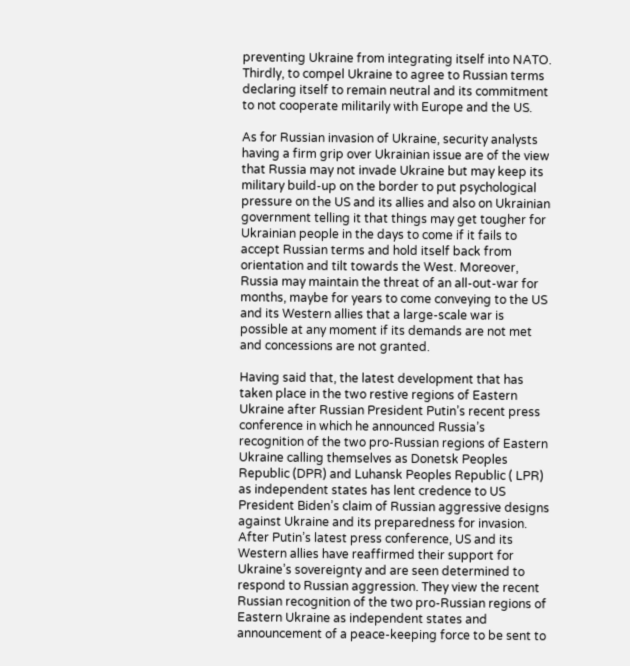preventing Ukraine from integrating itself into NATO. Thirdly, to compel Ukraine to agree to Russian terms declaring itself to remain neutral and its commitment to not cooperate militarily with Europe and the US.

As for Russian invasion of Ukraine, security analysts having a firm grip over Ukrainian issue are of the view that Russia may not invade Ukraine but may keep its military build-up on the border to put psychological pressure on the US and its allies and also on Ukrainian government telling it that things may get tougher for Ukrainian people in the days to come if it fails to accept Russian terms and hold itself back from orientation and tilt towards the West. Moreover, Russia may maintain the threat of an all-out-war for months, maybe for years to come conveying to the US and its Western allies that a large-scale war is possible at any moment if its demands are not met and concessions are not granted.

Having said that, the latest development that has taken place in the two restive regions of Eastern Ukraine after Russian President Putin’s recent press conference in which he announced Russia’s recognition of the two pro-Russian regions of Eastern Ukraine calling themselves as Donetsk Peoples Republic (DPR) and Luhansk Peoples Republic ( LPR) as independent states has lent credence to US President Biden’s claim of Russian aggressive designs against Ukraine and its preparedness for invasion. After Putin’s latest press conference, US and its Western allies have reaffirmed their support for Ukraine’s sovereignty and are seen determined to respond to Russian aggression. They view the recent Russian recognition of the two pro-Russian regions of Eastern Ukraine as independent states and announcement of a peace-keeping force to be sent to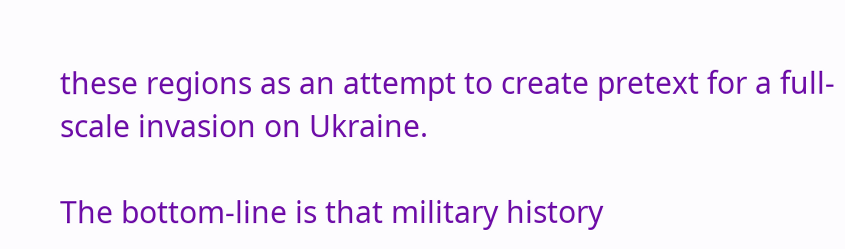these regions as an attempt to create pretext for a full-scale invasion on Ukraine.

The bottom-line is that military history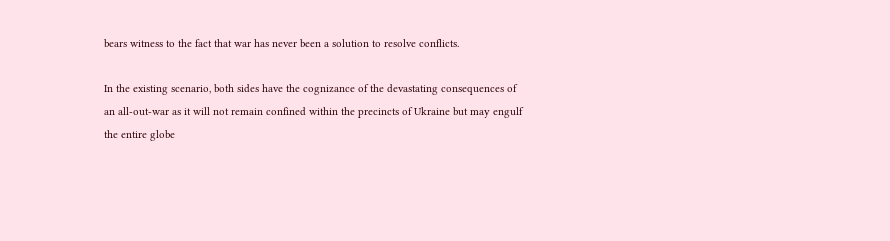bears witness to the fact that war has never been a solution to resolve conflicts.

In the existing scenario, both sides have the cognizance of the devastating consequences of an all-out-war as it will not remain confined within the precincts of Ukraine but may engulf the entire globe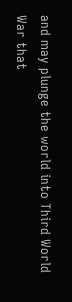and may plunge the world into Third World War that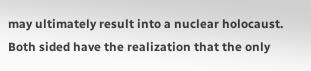may ultimately result into a nuclear holocaust. Both sided have the realization that the only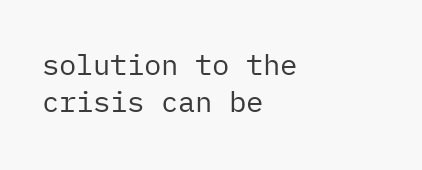solution to the crisis can be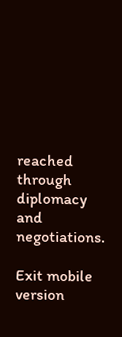reached through diplomacy and negotiations.

Exit mobile version